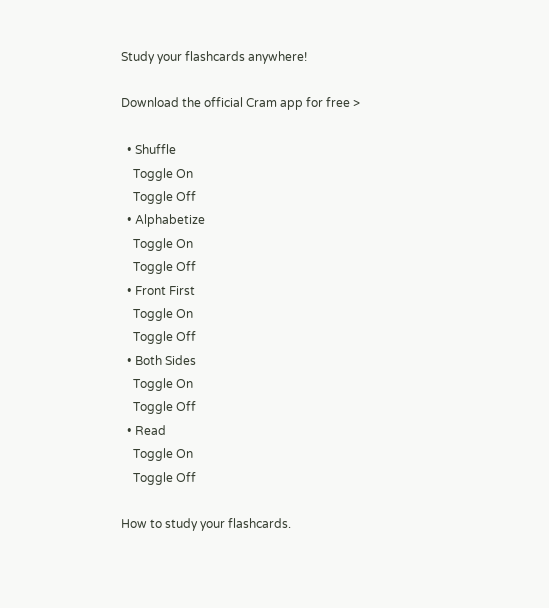Study your flashcards anywhere!

Download the official Cram app for free >

  • Shuffle
    Toggle On
    Toggle Off
  • Alphabetize
    Toggle On
    Toggle Off
  • Front First
    Toggle On
    Toggle Off
  • Both Sides
    Toggle On
    Toggle Off
  • Read
    Toggle On
    Toggle Off

How to study your flashcards.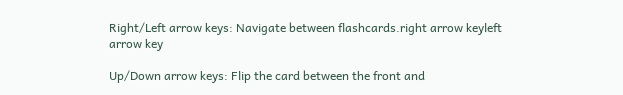Right/Left arrow keys: Navigate between flashcards.right arrow keyleft arrow key

Up/Down arrow keys: Flip the card between the front and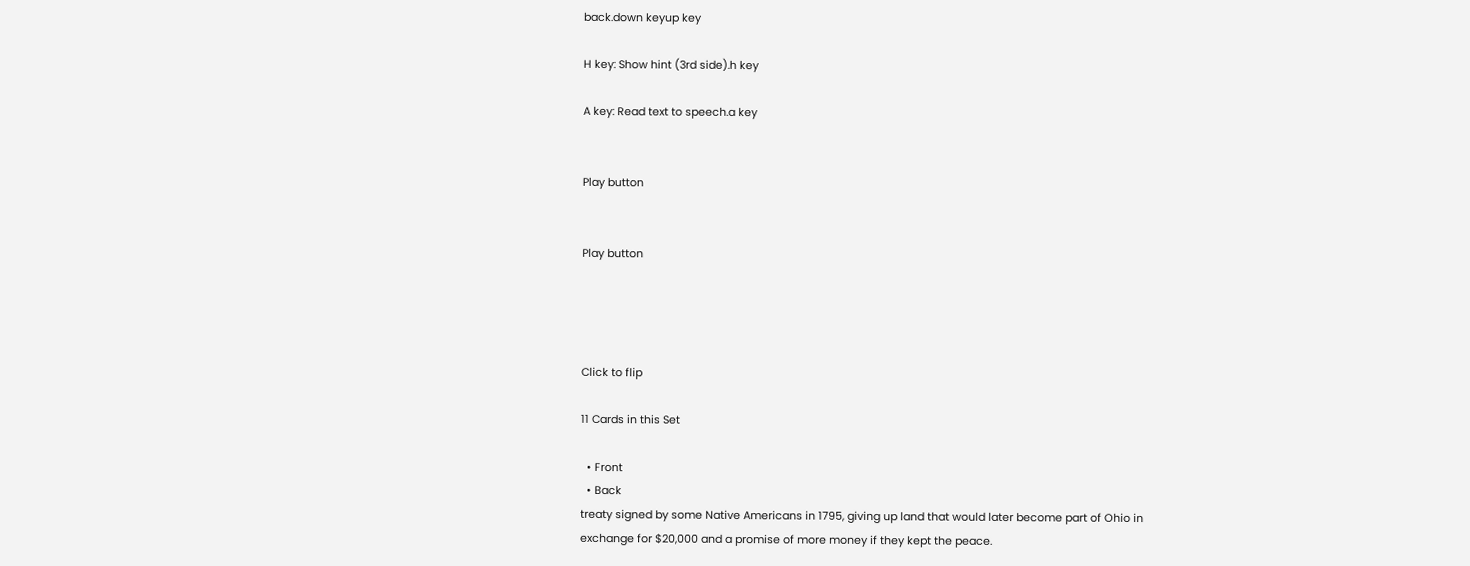back.down keyup key

H key: Show hint (3rd side).h key

A key: Read text to speech.a key


Play button


Play button




Click to flip

11 Cards in this Set

  • Front
  • Back
treaty signed by some Native Americans in 1795, giving up land that would later become part of Ohio in exchange for $20,000 and a promise of more money if they kept the peace.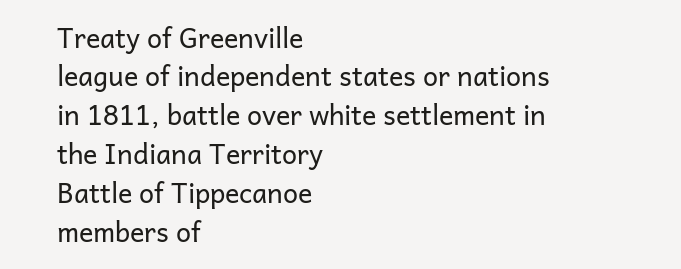Treaty of Greenville
league of independent states or nations
in 1811, battle over white settlement in the Indiana Territory
Battle of Tippecanoe
members of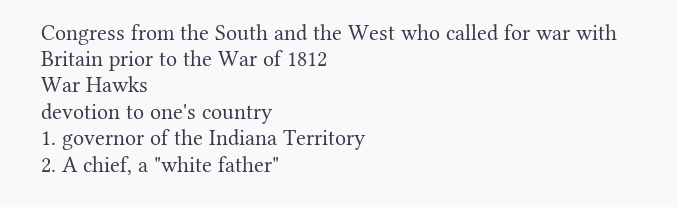Congress from the South and the West who called for war with Britain prior to the War of 1812
War Hawks
devotion to one's country
1. governor of the Indiana Territory
2. A chief, a "white father"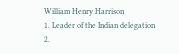William Henry Harrison
1. Leader of the Indian delegation
2.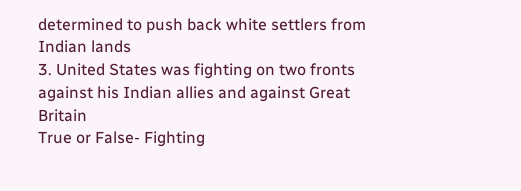determined to push back white settlers from Indian lands
3. United States was fighting on two fronts against his Indian allies and against Great Britain
True or False- Fighting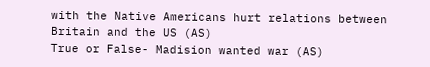with the Native Americans hurt relations between Britain and the US (AS)
True or False- Madision wanted war (AS)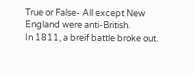True or False- All except New England were anti-British.
In 1811, a breif battle broke out.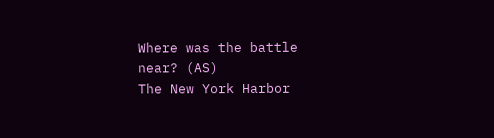Where was the battle near? (AS)
The New York Harbor